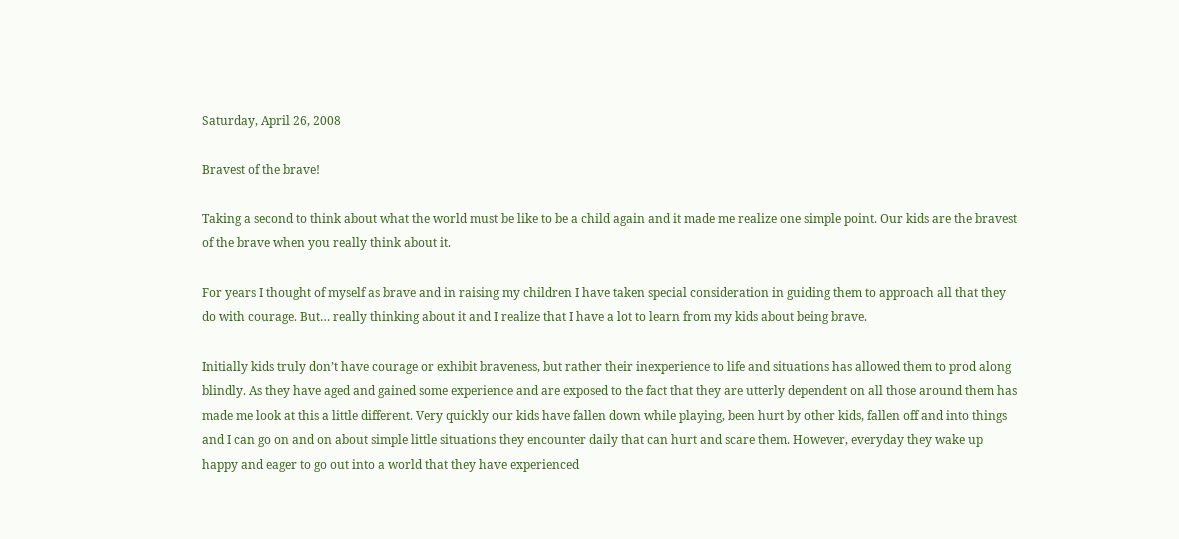Saturday, April 26, 2008

Bravest of the brave!

Taking a second to think about what the world must be like to be a child again and it made me realize one simple point. Our kids are the bravest of the brave when you really think about it.

For years I thought of myself as brave and in raising my children I have taken special consideration in guiding them to approach all that they do with courage. But… really thinking about it and I realize that I have a lot to learn from my kids about being brave.

Initially kids truly don’t have courage or exhibit braveness, but rather their inexperience to life and situations has allowed them to prod along blindly. As they have aged and gained some experience and are exposed to the fact that they are utterly dependent on all those around them has made me look at this a little different. Very quickly our kids have fallen down while playing, been hurt by other kids, fallen off and into things and I can go on and on about simple little situations they encounter daily that can hurt and scare them. However, everyday they wake up happy and eager to go out into a world that they have experienced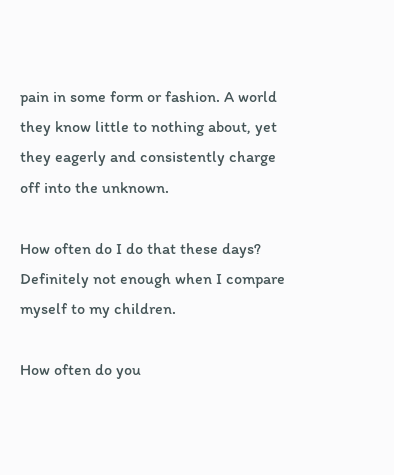pain in some form or fashion. A world they know little to nothing about, yet they eagerly and consistently charge off into the unknown.

How often do I do that these days? Definitely not enough when I compare myself to my children.

How often do you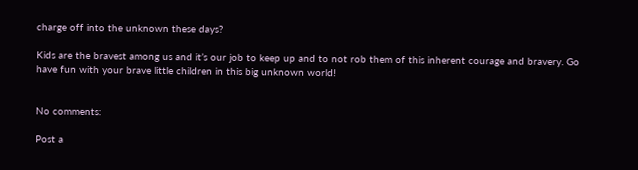charge off into the unknown these days?

Kids are the bravest among us and it’s our job to keep up and to not rob them of this inherent courage and bravery. Go have fun with your brave little children in this big unknown world!


No comments:

Post a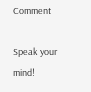Comment

Speak your mind!